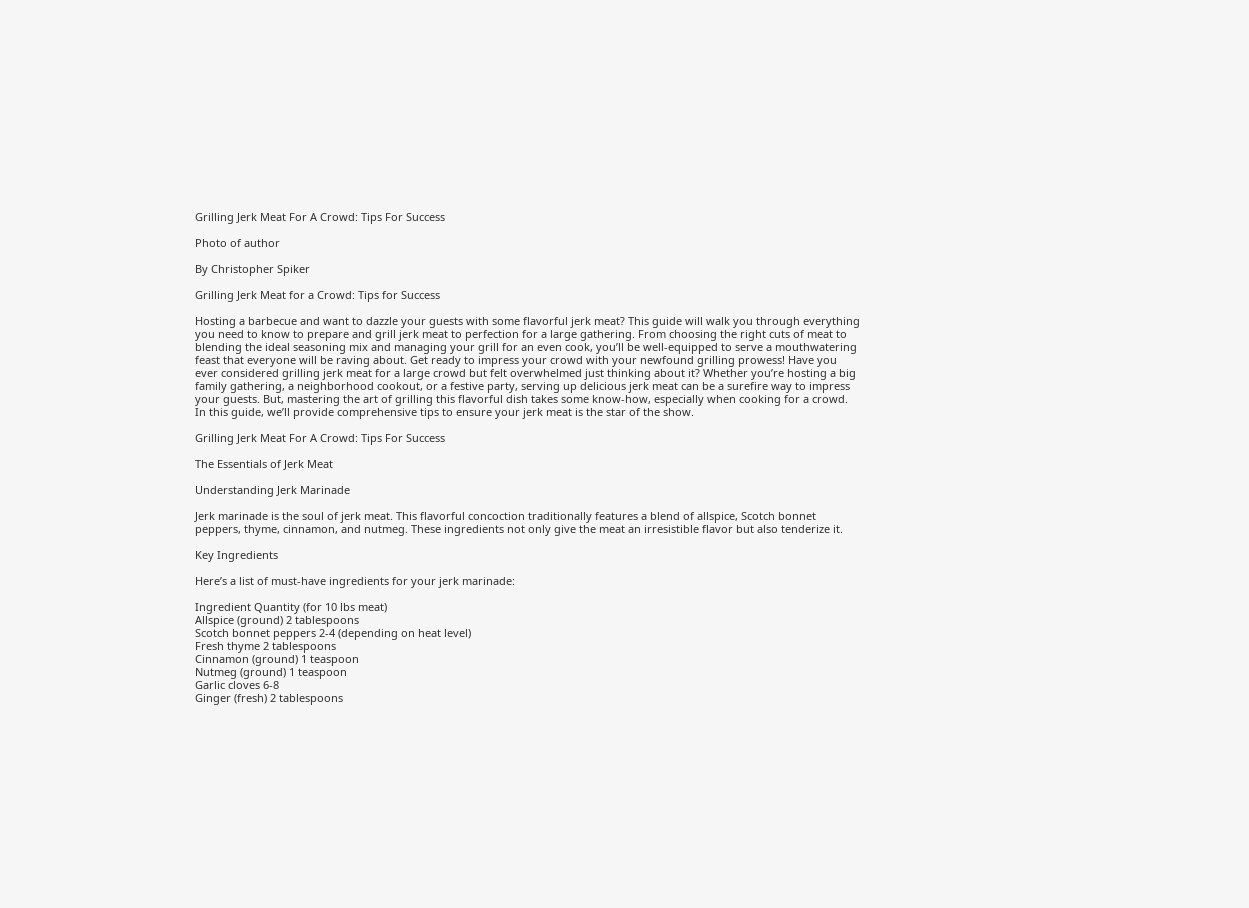Grilling Jerk Meat For A Crowd: Tips For Success

Photo of author

By Christopher Spiker

Grilling Jerk Meat for a Crowd: Tips for Success

Hosting a barbecue and want to dazzle your guests with some flavorful jerk meat? This guide will walk you through everything you need to know to prepare and grill jerk meat to perfection for a large gathering. From choosing the right cuts of meat to blending the ideal seasoning mix and managing your grill for an even cook, you’ll be well-equipped to serve a mouthwatering feast that everyone will be raving about. Get ready to impress your crowd with your newfound grilling prowess! Have you ever considered grilling jerk meat for a large crowd but felt overwhelmed just thinking about it? Whether you’re hosting a big family gathering, a neighborhood cookout, or a festive party, serving up delicious jerk meat can be a surefire way to impress your guests. But, mastering the art of grilling this flavorful dish takes some know-how, especially when cooking for a crowd. In this guide, we’ll provide comprehensive tips to ensure your jerk meat is the star of the show.

Grilling Jerk Meat For A Crowd: Tips For Success

The Essentials of Jerk Meat

Understanding Jerk Marinade

Jerk marinade is the soul of jerk meat. This flavorful concoction traditionally features a blend of allspice, Scotch bonnet peppers, thyme, cinnamon, and nutmeg. These ingredients not only give the meat an irresistible flavor but also tenderize it.

Key Ingredients

Here’s a list of must-have ingredients for your jerk marinade:

Ingredient Quantity (for 10 lbs meat)
Allspice (ground) 2 tablespoons
Scotch bonnet peppers 2-4 (depending on heat level)
Fresh thyme 2 tablespoons
Cinnamon (ground) 1 teaspoon
Nutmeg (ground) 1 teaspoon
Garlic cloves 6-8
Ginger (fresh) 2 tablespoons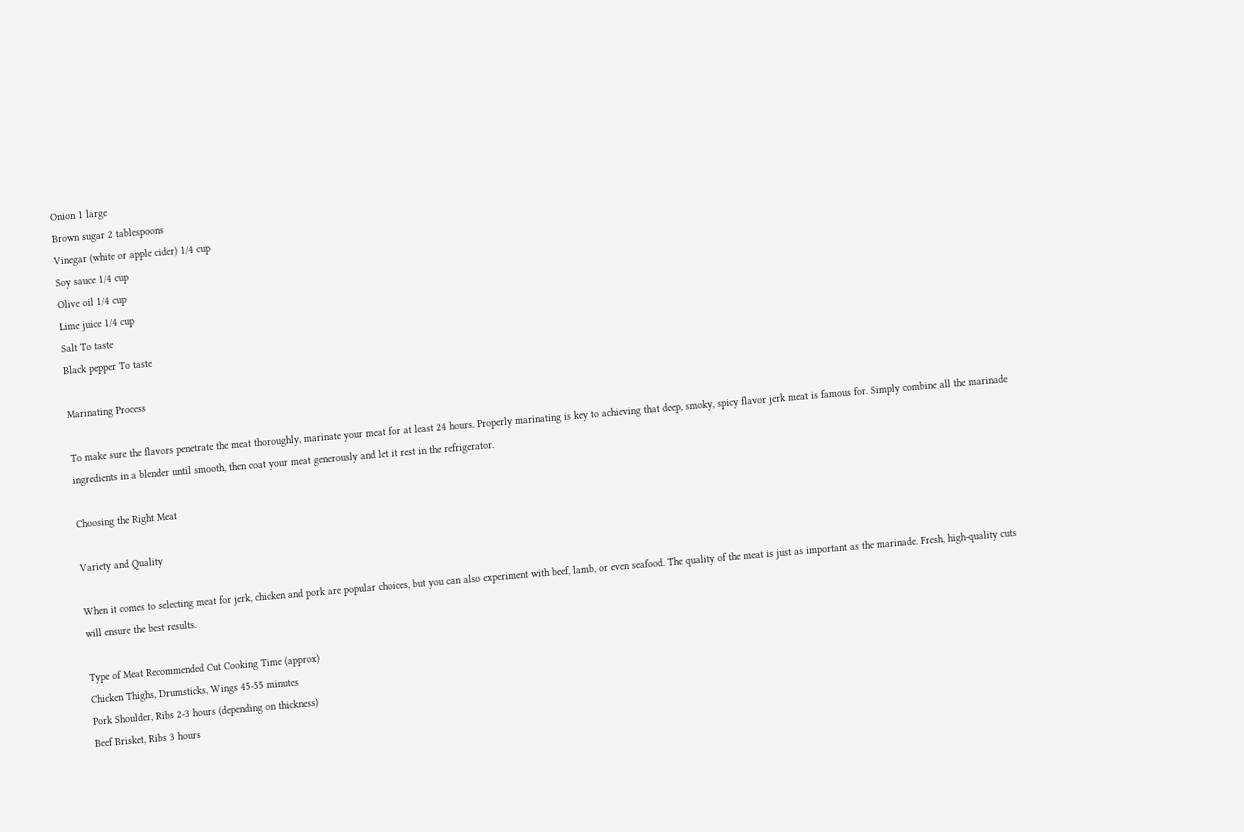Onion 1 large
Brown sugar 2 tablespoons
Vinegar (white or apple cider) 1/4 cup
Soy sauce 1/4 cup
Olive oil 1/4 cup
Lime juice 1/4 cup
Salt To taste
Black pepper To taste

Marinating Process

To make sure the flavors penetrate the meat thoroughly, marinate your meat for at least 24 hours. Properly marinating is key to achieving that deep, smoky, spicy flavor jerk meat is famous for. Simply combine all the marinade ingredients in a blender until smooth, then coat your meat generously and let it rest in the refrigerator.

Choosing the Right Meat

Variety and Quality

When it comes to selecting meat for jerk, chicken and pork are popular choices, but you can also experiment with beef, lamb, or even seafood. The quality of the meat is just as important as the marinade. Fresh, high-quality cuts will ensure the best results.

Type of Meat Recommended Cut Cooking Time (approx)
Chicken Thighs, Drumsticks, Wings 45-55 minutes
Pork Shoulder, Ribs 2-3 hours (depending on thickness)
Beef Brisket, Ribs 3 hours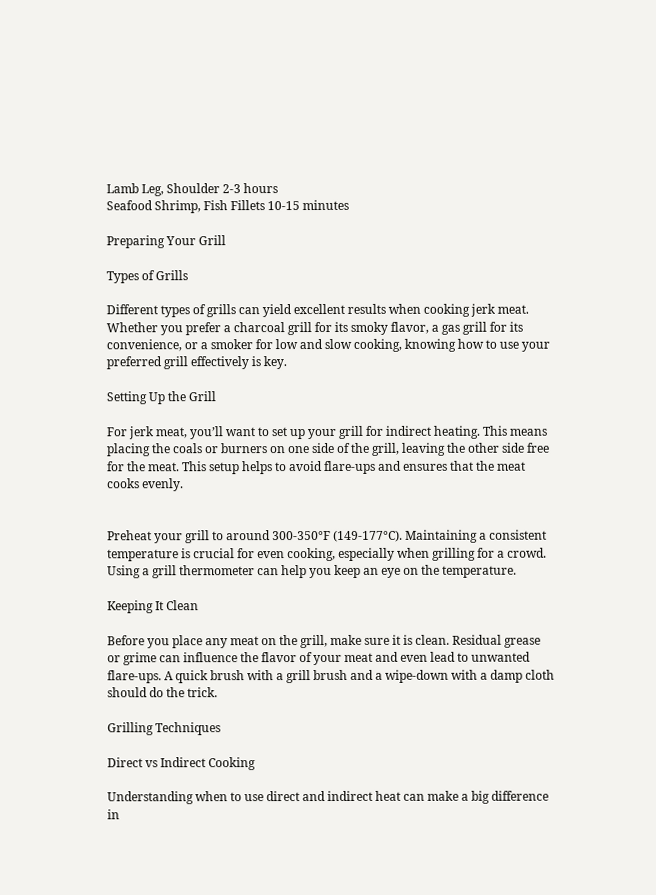Lamb Leg, Shoulder 2-3 hours
Seafood Shrimp, Fish Fillets 10-15 minutes

Preparing Your Grill

Types of Grills

Different types of grills can yield excellent results when cooking jerk meat. Whether you prefer a charcoal grill for its smoky flavor, a gas grill for its convenience, or a smoker for low and slow cooking, knowing how to use your preferred grill effectively is key.

Setting Up the Grill

For jerk meat, you’ll want to set up your grill for indirect heating. This means placing the coals or burners on one side of the grill, leaving the other side free for the meat. This setup helps to avoid flare-ups and ensures that the meat cooks evenly.


Preheat your grill to around 300-350°F (149-177°C). Maintaining a consistent temperature is crucial for even cooking, especially when grilling for a crowd. Using a grill thermometer can help you keep an eye on the temperature.

Keeping It Clean

Before you place any meat on the grill, make sure it is clean. Residual grease or grime can influence the flavor of your meat and even lead to unwanted flare-ups. A quick brush with a grill brush and a wipe-down with a damp cloth should do the trick.

Grilling Techniques

Direct vs Indirect Cooking

Understanding when to use direct and indirect heat can make a big difference in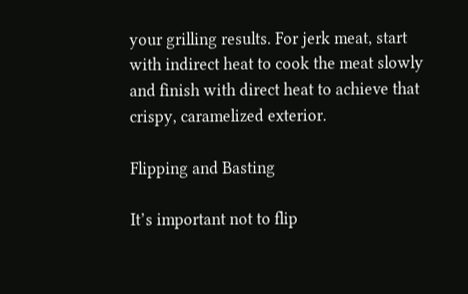your grilling results. For jerk meat, start with indirect heat to cook the meat slowly and finish with direct heat to achieve that crispy, caramelized exterior.

Flipping and Basting

It’s important not to flip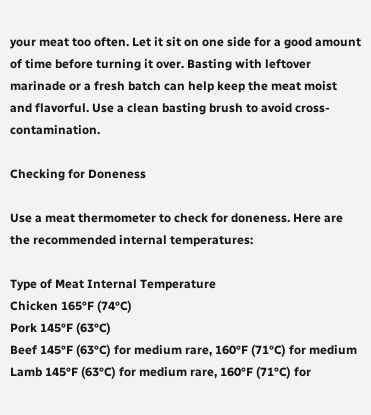your meat too often. Let it sit on one side for a good amount of time before turning it over. Basting with leftover marinade or a fresh batch can help keep the meat moist and flavorful. Use a clean basting brush to avoid cross-contamination.

Checking for Doneness

Use a meat thermometer to check for doneness. Here are the recommended internal temperatures:

Type of Meat Internal Temperature
Chicken 165°F (74°C)
Pork 145°F (63°C)
Beef 145°F (63°C) for medium rare, 160°F (71°C) for medium
Lamb 145°F (63°C) for medium rare, 160°F (71°C) for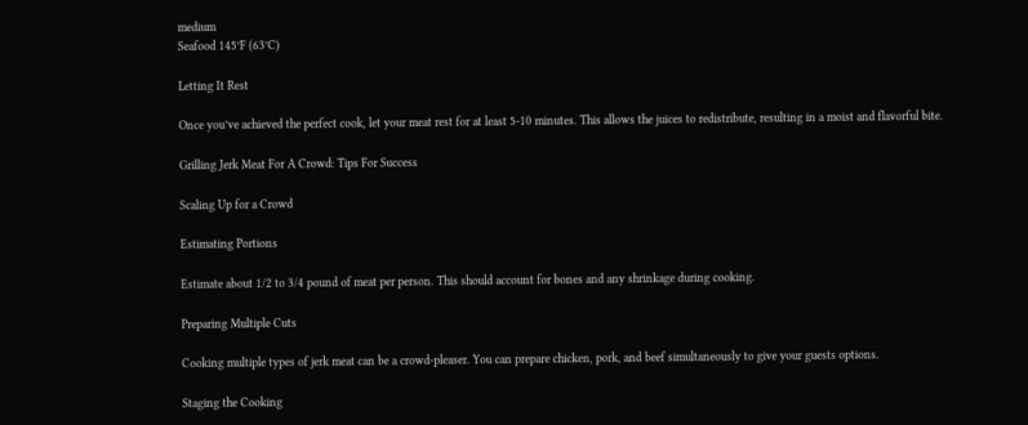medium
Seafood 145°F (63°C)

Letting It Rest

Once you’ve achieved the perfect cook, let your meat rest for at least 5-10 minutes. This allows the juices to redistribute, resulting in a moist and flavorful bite.

Grilling Jerk Meat For A Crowd: Tips For Success

Scaling Up for a Crowd

Estimating Portions

Estimate about 1/2 to 3/4 pound of meat per person. This should account for bones and any shrinkage during cooking.

Preparing Multiple Cuts

Cooking multiple types of jerk meat can be a crowd-pleaser. You can prepare chicken, pork, and beef simultaneously to give your guests options.

Staging the Cooking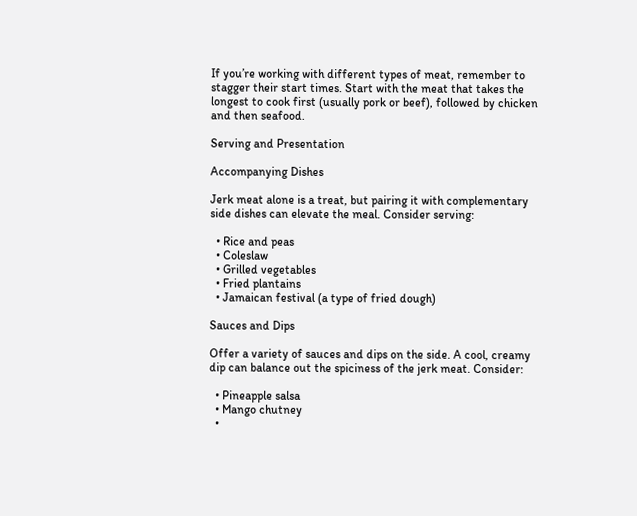If you’re working with different types of meat, remember to stagger their start times. Start with the meat that takes the longest to cook first (usually pork or beef), followed by chicken and then seafood.

Serving and Presentation

Accompanying Dishes

Jerk meat alone is a treat, but pairing it with complementary side dishes can elevate the meal. Consider serving:

  • Rice and peas
  • Coleslaw
  • Grilled vegetables
  • Fried plantains
  • Jamaican festival (a type of fried dough)

Sauces and Dips

Offer a variety of sauces and dips on the side. A cool, creamy dip can balance out the spiciness of the jerk meat. Consider:

  • Pineapple salsa
  • Mango chutney
  •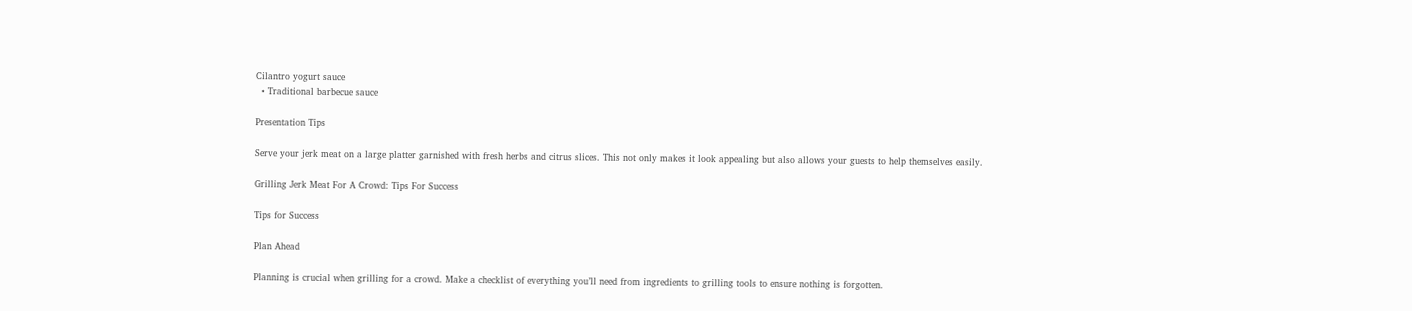Cilantro yogurt sauce
  • Traditional barbecue sauce

Presentation Tips

Serve your jerk meat on a large platter garnished with fresh herbs and citrus slices. This not only makes it look appealing but also allows your guests to help themselves easily.

Grilling Jerk Meat For A Crowd: Tips For Success

Tips for Success

Plan Ahead

Planning is crucial when grilling for a crowd. Make a checklist of everything you’ll need from ingredients to grilling tools to ensure nothing is forgotten.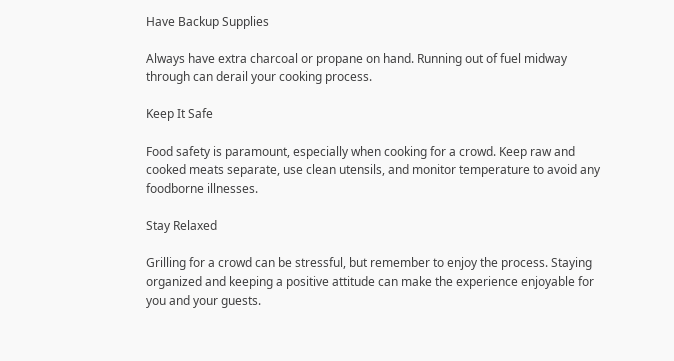Have Backup Supplies

Always have extra charcoal or propane on hand. Running out of fuel midway through can derail your cooking process.

Keep It Safe

Food safety is paramount, especially when cooking for a crowd. Keep raw and cooked meats separate, use clean utensils, and monitor temperature to avoid any foodborne illnesses.

Stay Relaxed

Grilling for a crowd can be stressful, but remember to enjoy the process. Staying organized and keeping a positive attitude can make the experience enjoyable for you and your guests.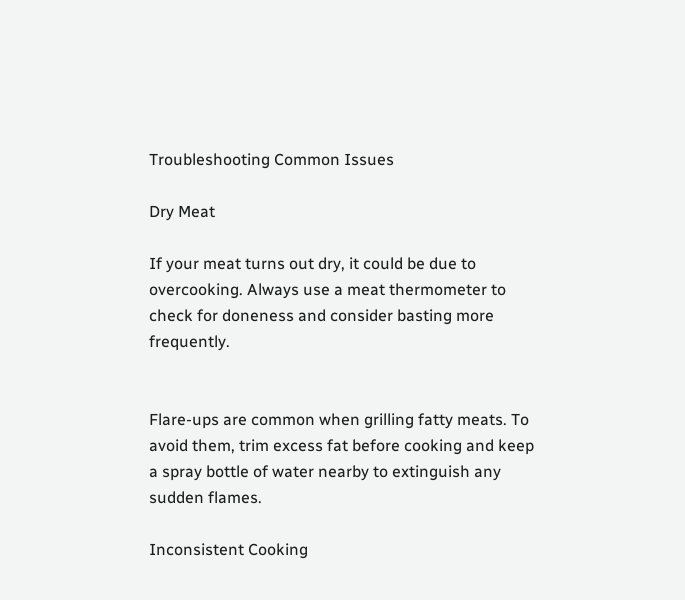Troubleshooting Common Issues

Dry Meat

If your meat turns out dry, it could be due to overcooking. Always use a meat thermometer to check for doneness and consider basting more frequently.


Flare-ups are common when grilling fatty meats. To avoid them, trim excess fat before cooking and keep a spray bottle of water nearby to extinguish any sudden flames.

Inconsistent Cooking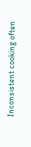Inconsistent cooking often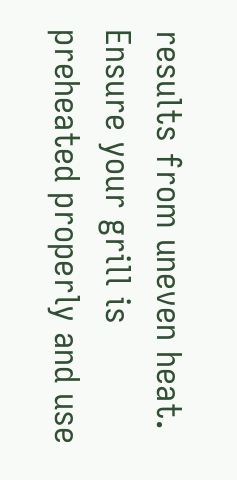results from uneven heat. Ensure your grill is preheated properly and use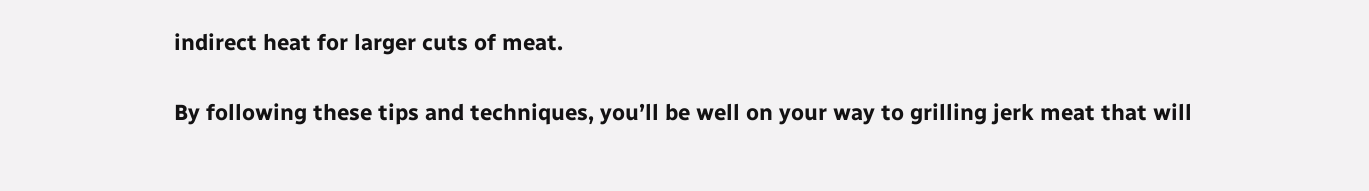indirect heat for larger cuts of meat.

By following these tips and techniques, you’ll be well on your way to grilling jerk meat that will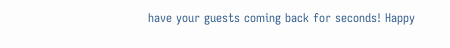have your guests coming back for seconds! Happy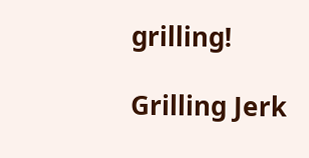grilling!

Grilling Jerk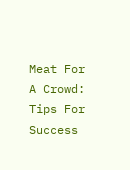Meat For A Crowd: Tips For Success